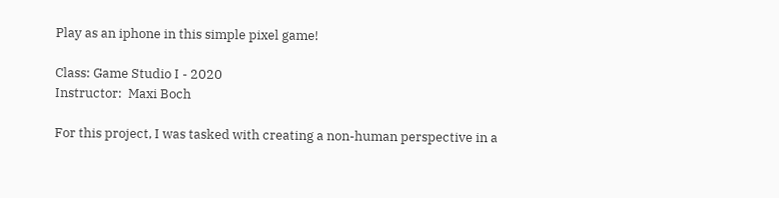Play as an iphone in this simple pixel game!

Class: Game Studio I - 2020
Instructor:  Maxi Boch

For this project, I was tasked with creating a non-human perspective in a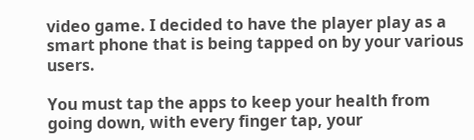video game. I decided to have the player play as a smart phone that is being tapped on by your various users.

You must tap the apps to keep your health from going down, with every finger tap, your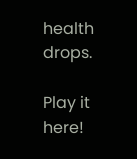health drops.

Play it here!